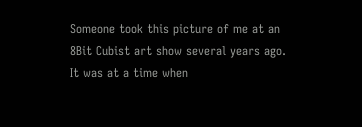Someone took this picture of me at an 8Bit Cubist art show several years ago. It was at a time when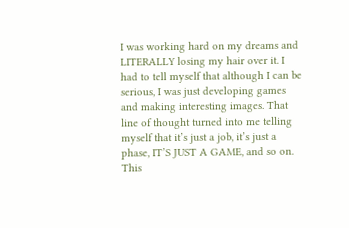I was working hard on my dreams and LITERALLY losing my hair over it. I had to tell myself that although I can be serious, I was just developing games and making interesting images. That line of thought turned into me telling myself that it’s just a job, it’s just a phase, IT’S JUST A GAME, and so on. This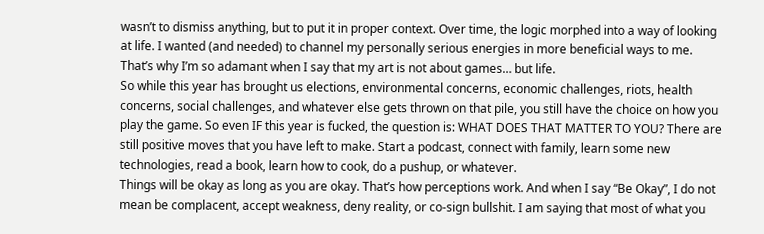wasn’t to dismiss anything, but to put it in proper context. Over time, the logic morphed into a way of looking at life. I wanted (and needed) to channel my personally serious energies in more beneficial ways to me. That’s why I’m so adamant when I say that my art is not about games… but life.
So while this year has brought us elections, environmental concerns, economic challenges, riots, health concerns, social challenges, and whatever else gets thrown on that pile, you still have the choice on how you play the game. So even IF this year is fucked, the question is: WHAT DOES THAT MATTER TO YOU? There are still positive moves that you have left to make. Start a podcast, connect with family, learn some new technologies, read a book, learn how to cook, do a pushup, or whatever.
Things will be okay as long as you are okay. That’s how perceptions work. And when I say “Be Okay”, I do not mean be complacent, accept weakness, deny reality, or co-sign bullshit. I am saying that most of what you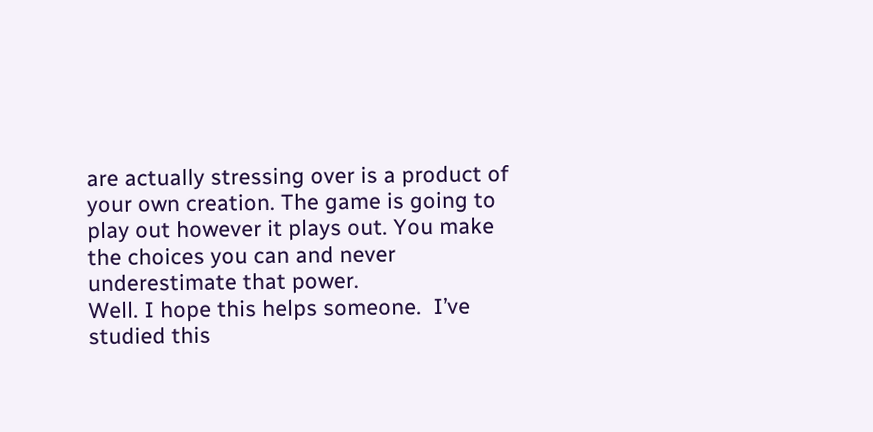are actually stressing over is a product of your own creation. The game is going to play out however it plays out. You make the choices you can and never underestimate that power.
Well. I hope this helps someone.  I’ve studied this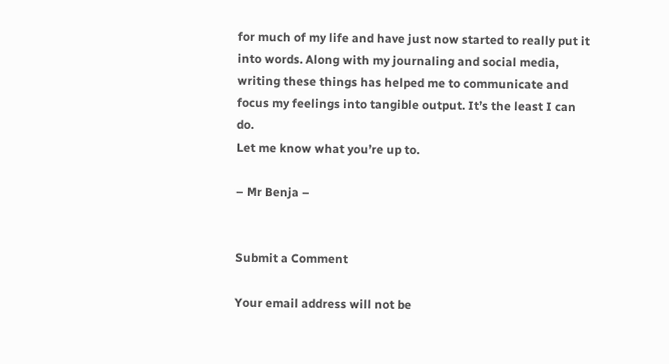for much of my life and have just now started to really put it into words. Along with my journaling and social media, writing these things has helped me to communicate and focus my feelings into tangible output. It’s the least I can do.
Let me know what you’re up to.

– Mr Benja –


Submit a Comment

Your email address will not be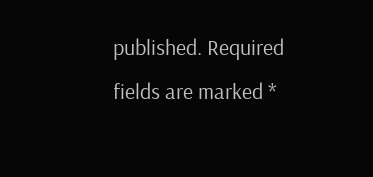published. Required fields are marked *